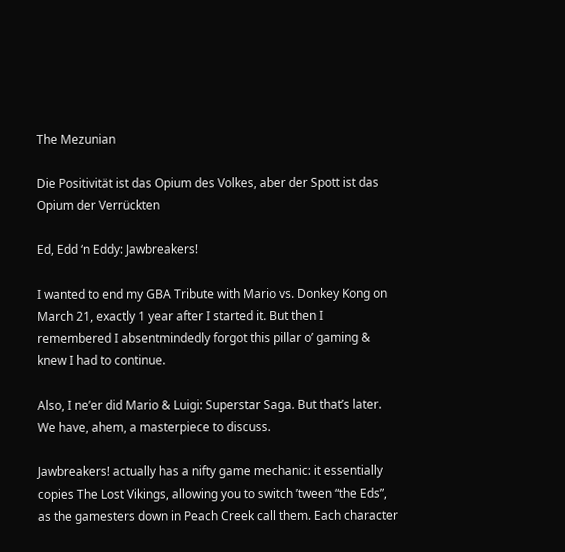The Mezunian

Die Positivität ist das Opium des Volkes, aber der Spott ist das Opium der Verrückten

Ed, Edd ‘n Eddy: Jawbreakers!

I wanted to end my GBA Tribute with Mario vs. Donkey Kong on March 21, exactly 1 year after I started it. But then I remembered I absentmindedly forgot this pillar o’ gaming & knew I had to continue.

Also, I ne’er did Mario & Luigi: Superstar Saga. But that’s later. We have, ahem, a masterpiece to discuss.

Jawbreakers! actually has a nifty game mechanic: it essentially copies The Lost Vikings, allowing you to switch ’tween “the Eds”, as the gamesters down in Peach Creek call them. Each character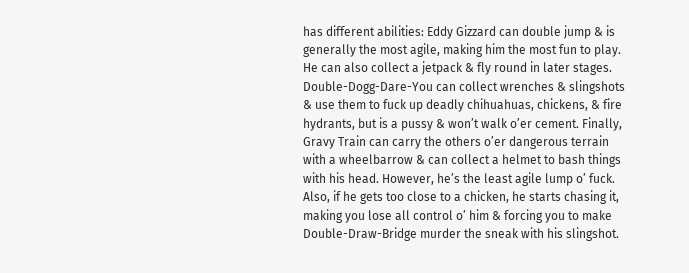has different abilities: Eddy Gizzard can double jump & is generally the most agile, making him the most fun to play. He can also collect a jetpack & fly round in later stages. Double-Dogg-Dare-You can collect wrenches & slingshots & use them to fuck up deadly chihuahuas, chickens, & fire hydrants, but is a pussy & won’t walk o’er cement. Finally, Gravy Train can carry the others o’er dangerous terrain with a wheelbarrow & can collect a helmet to bash things with his head. However, he’s the least agile lump o’ fuck. Also, if he gets too close to a chicken, he starts chasing it, making you lose all control o’ him & forcing you to make Double-Draw-Bridge murder the sneak with his slingshot.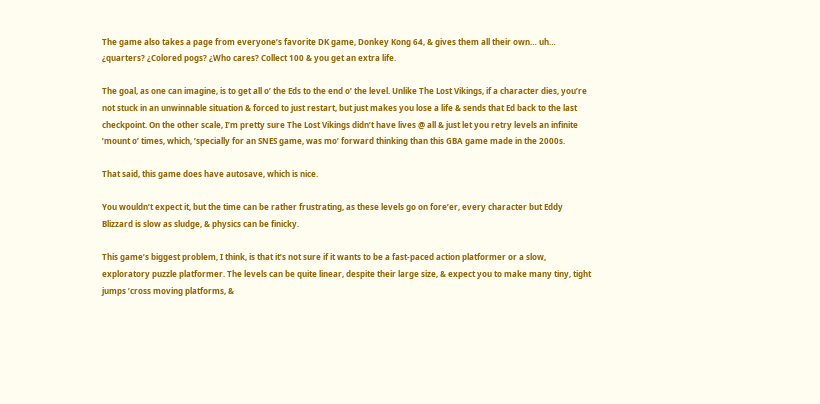The game also takes a page from everyone’s favorite DK game, Donkey Kong 64, & gives them all their own… uh… ¿quarters? ¿Colored pogs? ¿Who cares? Collect 100 & you get an extra life.

The goal, as one can imagine, is to get all o’ the Eds to the end o’ the level. Unlike The Lost Vikings, if a character dies, you’re not stuck in an unwinnable situation & forced to just restart, but just makes you lose a life & sends that Ed back to the last checkpoint. On the other scale, I’m pretty sure The Lost Vikings didn’t have lives @ all & just let you retry levels an infinite ’mount o’ times, which, ’specially for an SNES game, was mo’ forward thinking than this GBA game made in the 2000s.

That said, this game does have autosave, which is nice.

You wouldn’t expect it, but the time can be rather frustrating, as these levels go on fore’er, every character but Eddy Blizzard is slow as sludge, & physics can be finicky.

This game’s biggest problem, I think, is that it’s not sure if it wants to be a fast-paced action platformer or a slow, exploratory puzzle platformer. The levels can be quite linear, despite their large size, & expect you to make many tiny, tight jumps ’cross moving platforms, &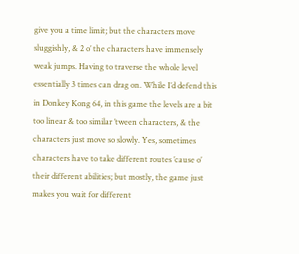give you a time limit; but the characters move sluggishly, & 2 o’ the characters have immensely weak jumps. Having to traverse the whole level essentially 3 times can drag on. While I’d defend this in Donkey Kong 64, in this game the levels are a bit too linear & too similar ’tween characters, & the characters just move so slowly. Yes, sometimes characters have to take different routes ’cause o’ their different abilities; but mostly, the game just makes you wait for different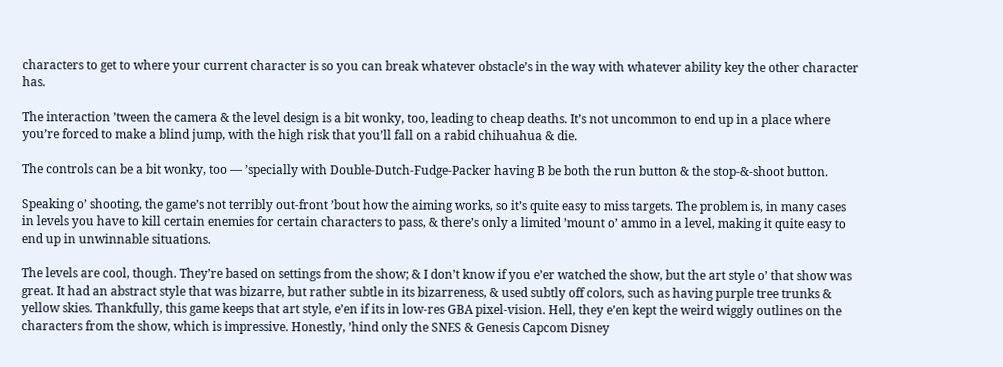characters to get to where your current character is so you can break whatever obstacle’s in the way with whatever ability key the other character has.

The interaction ’tween the camera & the level design is a bit wonky, too, leading to cheap deaths. It’s not uncommon to end up in a place where you’re forced to make a blind jump, with the high risk that you’ll fall on a rabid chihuahua & die.

The controls can be a bit wonky, too — ’specially with Double-Dutch-Fudge-Packer having B be both the run button & the stop-&-shoot button.

Speaking o’ shooting, the game’s not terribly out-front ’bout how the aiming works, so it’s quite easy to miss targets. The problem is, in many cases in levels you have to kill certain enemies for certain characters to pass, & there’s only a limited ’mount o’ ammo in a level, making it quite easy to end up in unwinnable situations.

The levels are cool, though. They’re based on settings from the show; & I don’t know if you e’er watched the show, but the art style o’ that show was great. It had an abstract style that was bizarre, but rather subtle in its bizarreness, & used subtly off colors, such as having purple tree trunks & yellow skies. Thankfully, this game keeps that art style, e’en if its in low-res GBA pixel-vision. Hell, they e’en kept the weird wiggly outlines on the characters from the show, which is impressive. Honestly, ’hind only the SNES & Genesis Capcom Disney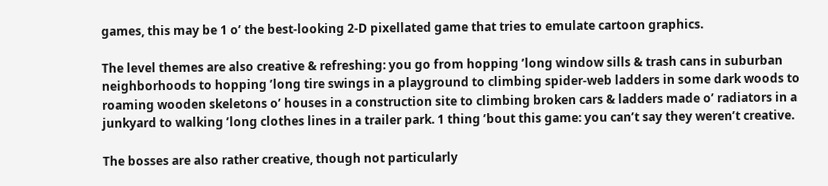games, this may be 1 o’ the best-looking 2-D pixellated game that tries to emulate cartoon graphics.

The level themes are also creative & refreshing: you go from hopping ’long window sills & trash cans in suburban neighborhoods to hopping ’long tire swings in a playground to climbing spider-web ladders in some dark woods to roaming wooden skeletons o’ houses in a construction site to climbing broken cars & ladders made o’ radiators in a junkyard to walking ’long clothes lines in a trailer park. 1 thing ’bout this game: you can’t say they weren’t creative.

The bosses are also rather creative, though not particularly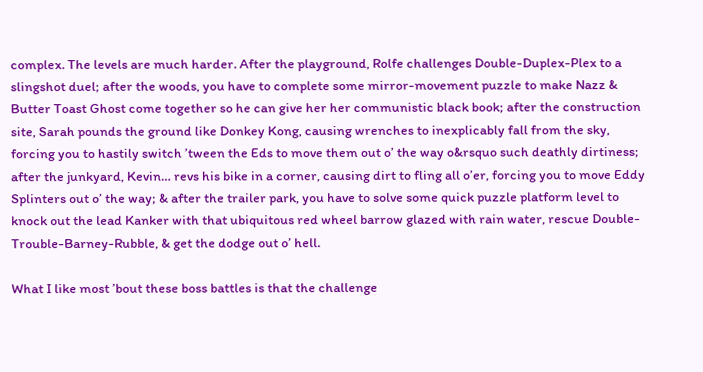complex. The levels are much harder. After the playground, Rolfe challenges Double-Duplex-Plex to a slingshot duel; after the woods, you have to complete some mirror-movement puzzle to make Nazz & Butter Toast Ghost come together so he can give her her communistic black book; after the construction site, Sarah pounds the ground like Donkey Kong, causing wrenches to inexplicably fall from the sky, forcing you to hastily switch ’tween the Eds to move them out o’ the way o&rsquo such deathly dirtiness; after the junkyard, Kevin… revs his bike in a corner, causing dirt to fling all o’er, forcing you to move Eddy Splinters out o’ the way; & after the trailer park, you have to solve some quick puzzle platform level to knock out the lead Kanker with that ubiquitous red wheel barrow glazed with rain water, rescue Double-Trouble-Barney-Rubble, & get the dodge out o’ hell.

What I like most ’bout these boss battles is that the challenge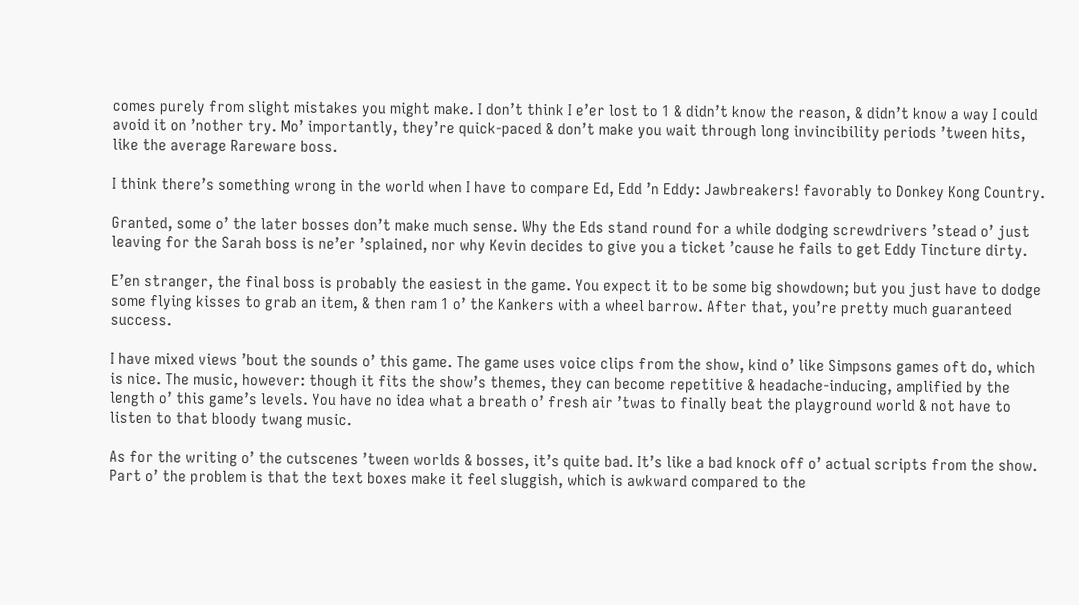comes purely from slight mistakes you might make. I don’t think I e’er lost to 1 & didn’t know the reason, & didn’t know a way I could avoid it on ’nother try. Mo’ importantly, they’re quick-paced & don’t make you wait through long invincibility periods ’tween hits, like the average Rareware boss.

I think there’s something wrong in the world when I have to compare Ed, Edd ’n Eddy: Jawbreakers! favorably to Donkey Kong Country.

Granted, some o’ the later bosses don’t make much sense. Why the Eds stand round for a while dodging screwdrivers ’stead o’ just leaving for the Sarah boss is ne’er ’splained, nor why Kevin decides to give you a ticket ’cause he fails to get Eddy Tincture dirty.

E’en stranger, the final boss is probably the easiest in the game. You expect it to be some big showdown; but you just have to dodge some flying kisses to grab an item, & then ram 1 o’ the Kankers with a wheel barrow. After that, you’re pretty much guaranteed success.

I have mixed views ’bout the sounds o’ this game. The game uses voice clips from the show, kind o’ like Simpsons games oft do, which is nice. The music, however: though it fits the show’s themes, they can become repetitive & headache-inducing, amplified by the length o’ this game’s levels. You have no idea what a breath o’ fresh air ’twas to finally beat the playground world & not have to listen to that bloody twang music.

As for the writing o’ the cutscenes ’tween worlds & bosses, it’s quite bad. It’s like a bad knock off o’ actual scripts from the show. Part o’ the problem is that the text boxes make it feel sluggish, which is awkward compared to the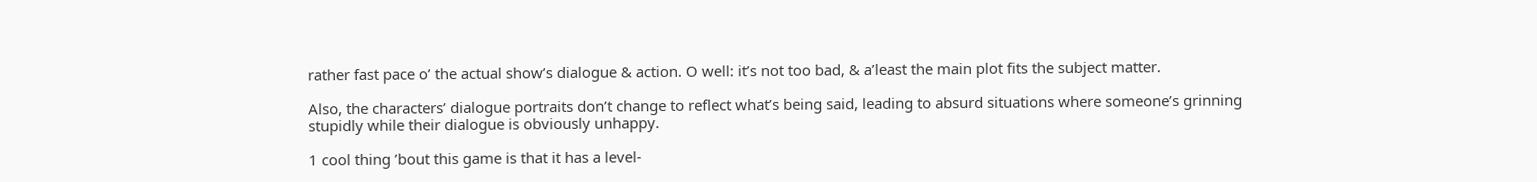rather fast pace o’ the actual show’s dialogue & action. O well: it’s not too bad, & a’least the main plot fits the subject matter.

Also, the characters’ dialogue portraits don’t change to reflect what’s being said, leading to absurd situations where someone’s grinning stupidly while their dialogue is obviously unhappy.

1 cool thing ’bout this game is that it has a level-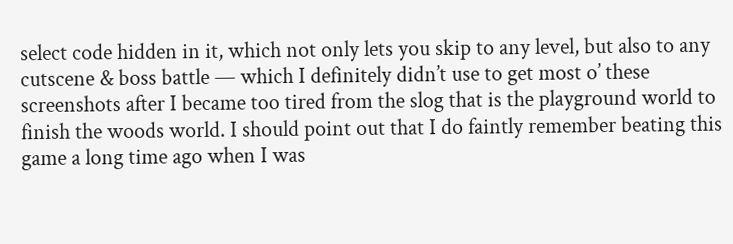select code hidden in it, which not only lets you skip to any level, but also to any cutscene & boss battle — which I definitely didn’t use to get most o’ these screenshots after I became too tired from the slog that is the playground world to finish the woods world. I should point out that I do faintly remember beating this game a long time ago when I was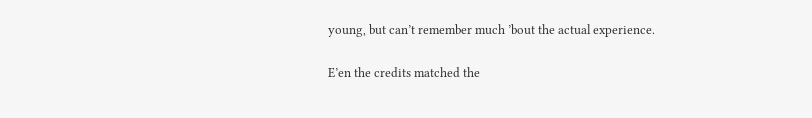young, but can’t remember much ’bout the actual experience.

E’en the credits matched the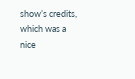show’s credits, which was a nice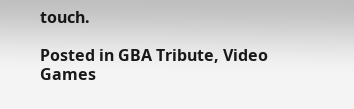touch.

Posted in GBA Tribute, Video Games